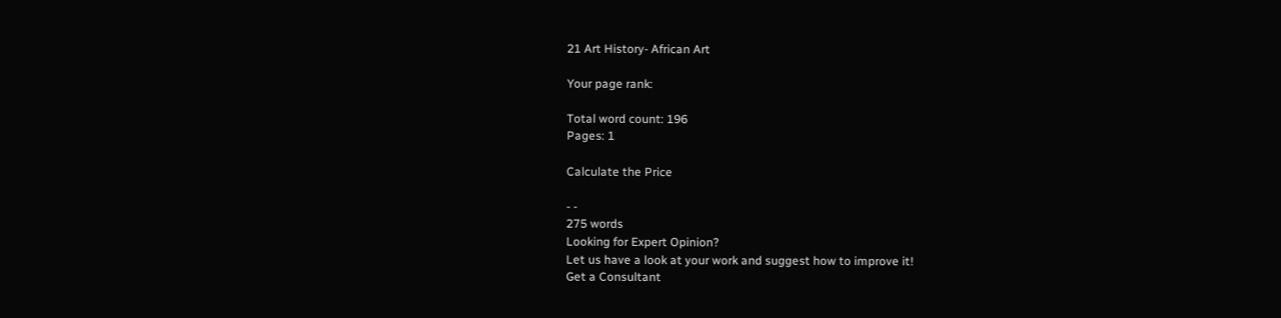21 Art History- African Art

Your page rank:

Total word count: 196
Pages: 1

Calculate the Price

- -
275 words
Looking for Expert Opinion?
Let us have a look at your work and suggest how to improve it!
Get a Consultant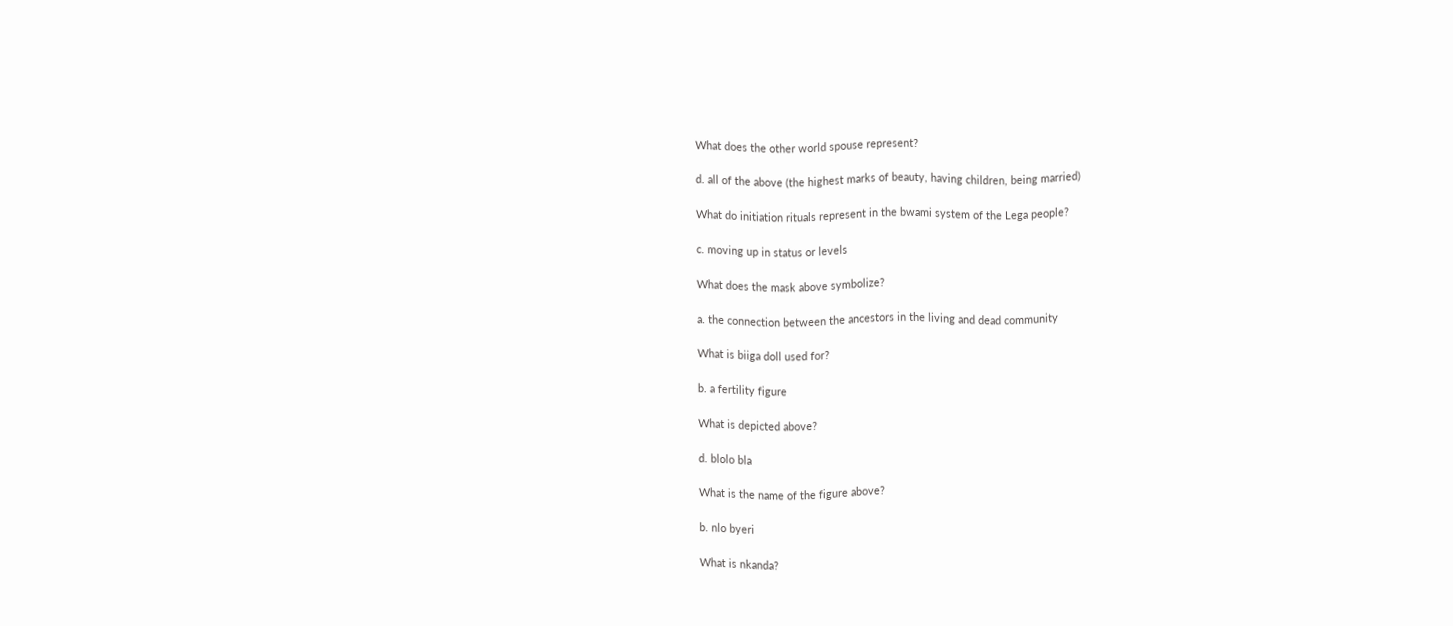What does the other world spouse represent?

d. all of the above (the highest marks of beauty, having children, being married)

What do initiation rituals represent in the bwami system of the Lega people?

c. moving up in status or levels

What does the mask above symbolize?

a. the connection between the ancestors in the living and dead community

What is biiga doll used for?

b. a fertility figure

What is depicted above?

d. blolo bla

What is the name of the figure above?

b. nlo byeri

What is nkanda?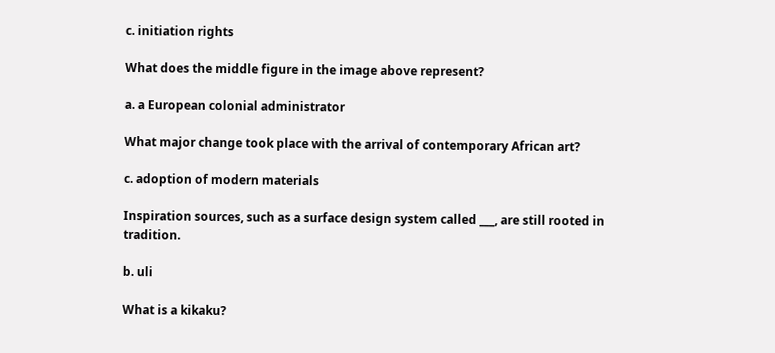c. initiation rights

What does the middle figure in the image above represent?

a. a European colonial administrator

What major change took place with the arrival of contemporary African art?

c. adoption of modern materials

Inspiration sources, such as a surface design system called ___, are still rooted in tradition.

b. uli

What is a kikaku?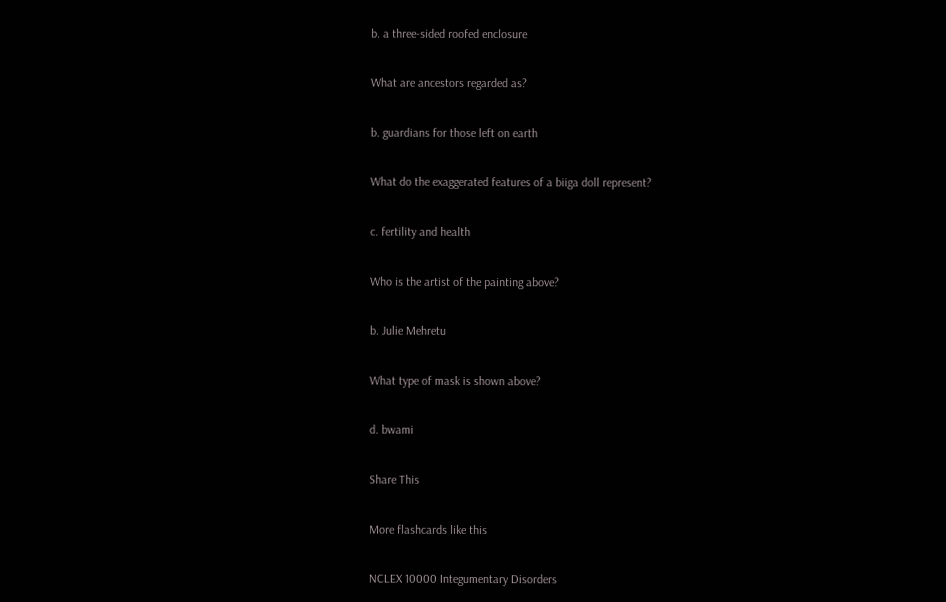b. a three-sided roofed enclosure

What are ancestors regarded as?

b. guardians for those left on earth

What do the exaggerated features of a biiga doll represent?

c. fertility and health

Who is the artist of the painting above?

b. Julie Mehretu

What type of mask is shown above?

d. bwami

Share This

More flashcards like this

NCLEX 10000 Integumentary Disorders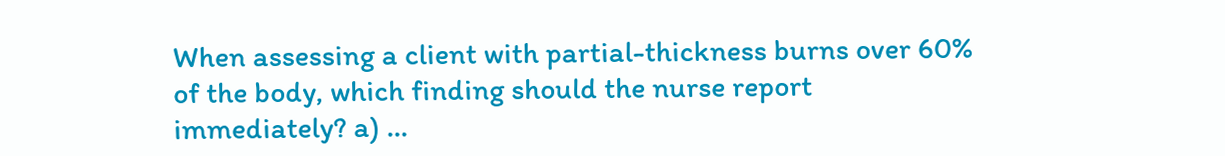When assessing a client with partial-thickness burns over 60% of the body, which finding should the nurse report immediately? a) ...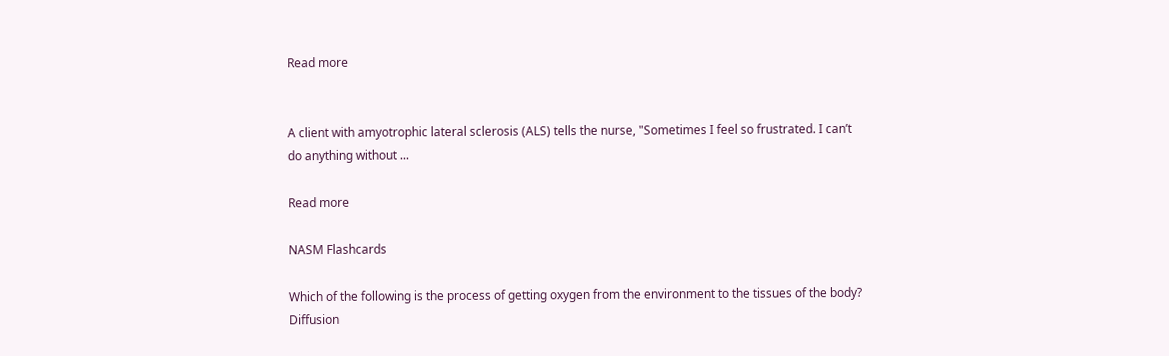Read more


A client with amyotrophic lateral sclerosis (ALS) tells the nurse, "Sometimes I feel so frustrated. I can’t do anything without ...

Read more

NASM Flashcards

Which of the following is the process of getting oxygen from the environment to the tissues of the body? Diffusion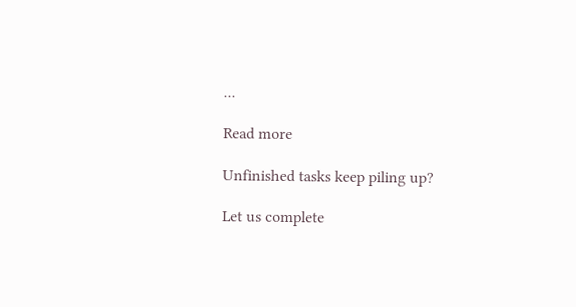...

Read more

Unfinished tasks keep piling up?

Let us complete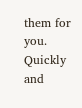them for you. Quickly and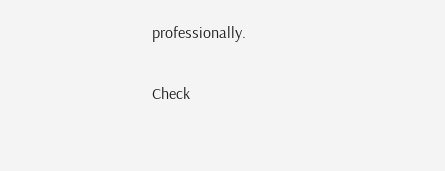professionally.

Check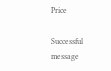Price

Successful message